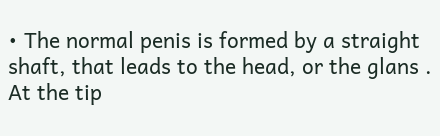• The normal penis is formed by a straight shaft, that leads to the head, or the glans . At the tip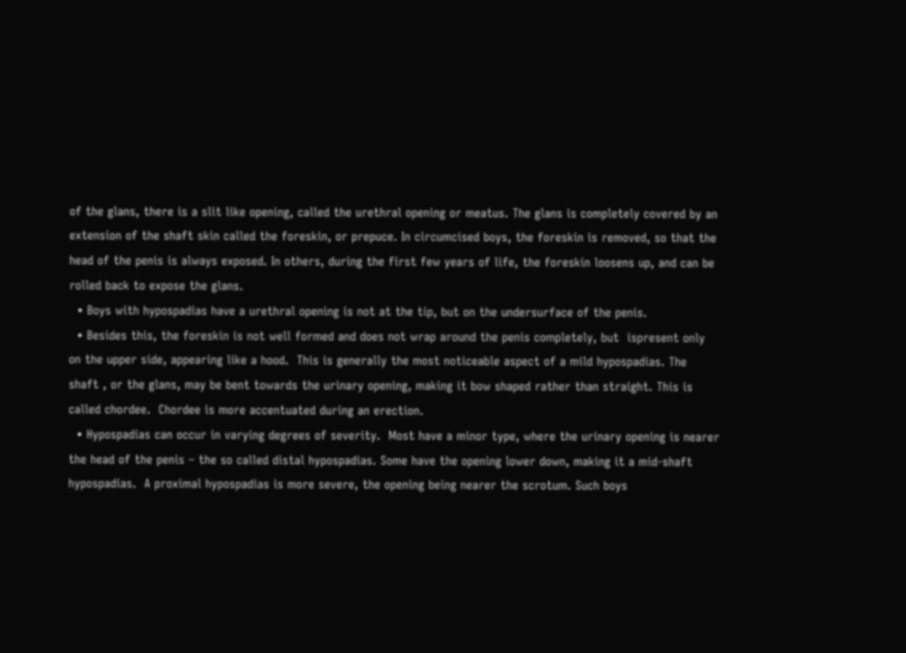of the glans, there is a slit like opening, called the urethral opening or meatus. The glans is completely covered by an extension of the shaft skin called the foreskin, or prepuce. In circumcised boys, the foreskin is removed, so that the head of the penis is always exposed. In others, during the first few years of life, the foreskin loosens up, and can be rolled back to expose the glans.
  • Boys with hypospadias have a urethral opening is not at the tip, but on the undersurface of the penis.
  • Besides this, the foreskin is not well formed and does not wrap around the penis completely, but  ispresent only on the upper side, appearing like a hood.  This is generally the most noticeable aspect of a mild hypospadias. The shaft , or the glans, may be bent towards the urinary opening, making it bow shaped rather than straight. This is called chordee.  Chordee is more accentuated during an erection.
  • Hypospadias can occur in varying degrees of severity.  Most have a minor type, where the urinary opening is nearer the head of the penis – the so called distal hypospadias. Some have the opening lower down, making it a mid-shaft hypospadias.  A proximal hypospadias is more severe, the opening being nearer the scrotum. Such boys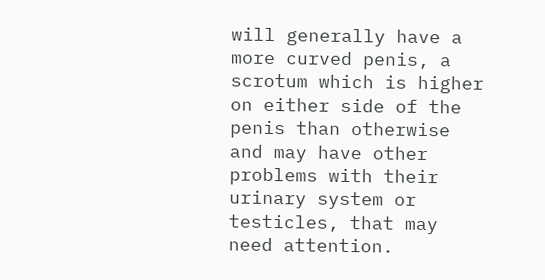will generally have a more curved penis, a scrotum which is higher on either side of the penis than otherwise and may have other problems with their urinary system or testicles, that may need attention.